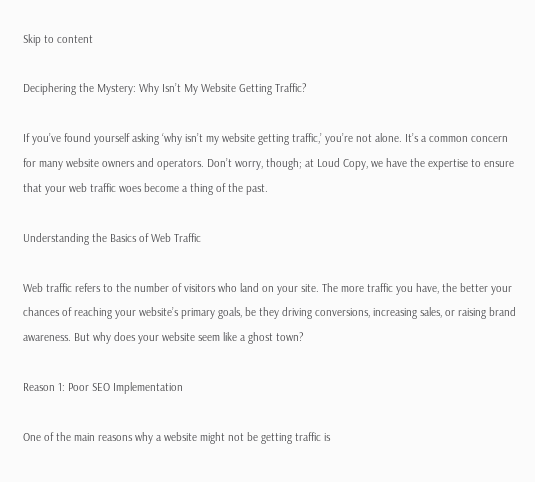Skip to content

Deciphering the Mystery: Why Isn’t My Website Getting Traffic?

If you’ve found yourself asking ‘why isn’t my website getting traffic,’ you’re not alone. It’s a common concern for many website owners and operators. Don’t worry, though; at Loud Copy, we have the expertise to ensure that your web traffic woes become a thing of the past.

Understanding the Basics of Web Traffic

Web traffic refers to the number of visitors who land on your site. The more traffic you have, the better your chances of reaching your website’s primary goals, be they driving conversions, increasing sales, or raising brand awareness. But why does your website seem like a ghost town?

Reason 1: Poor SEO Implementation

One of the main reasons why a website might not be getting traffic is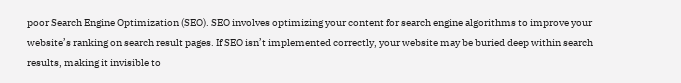poor Search Engine Optimization (SEO). SEO involves optimizing your content for search engine algorithms to improve your website’s ranking on search result pages. If SEO isn’t implemented correctly, your website may be buried deep within search results, making it invisible to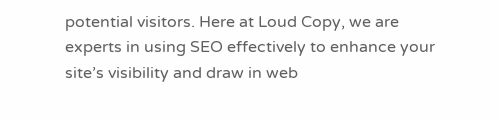potential visitors. Here at Loud Copy, we are experts in using SEO effectively to enhance your site’s visibility and draw in web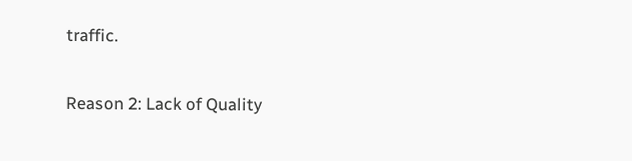traffic.

Reason 2: Lack of Quality